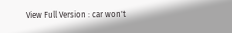View Full Version : car won't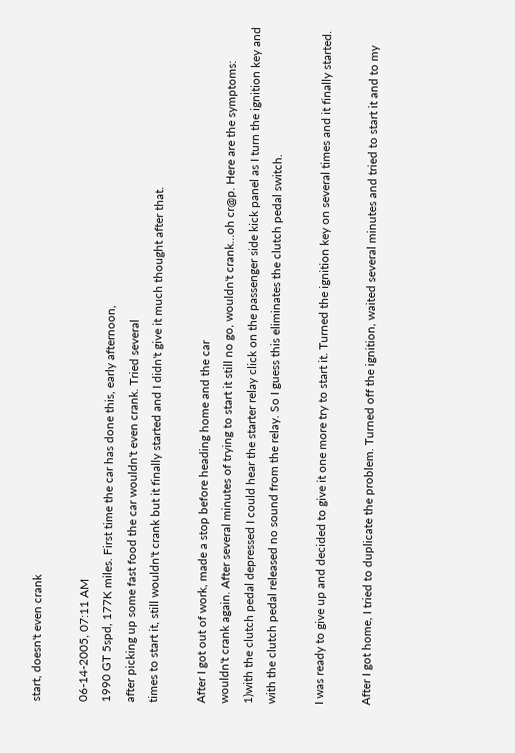start, doesn't even crank

06-14-2005, 07:11 AM
1990 GT 5spd, 177K miles. First time the car has done this, early afternoon,
after picking up some fast food the car wouldn't even crank. Tried several
times to start it, still wouldn't crank but it finally started and I didn't give it much thought after that.

After I got out of work, made a stop before heading home and the car
wouldn't crank again. After several minutes of trying to start it still no go, wouldn't crank...oh cr@p. Here are the symptoms:
1)with the clutch pedal depressed I could hear the starter relay click on the passenger side kick panel as I turn the ignition key and with the clutch pedal released no sound from the relay. So I guess this eliminates the clutch pedal switch.

I was ready to give up and decided to give it one more try to start it. Turned the ignition key on several times and it finally started.

After I got home, I tried to duplicate the problem. Turned off the ignition, waited several minutes and tried to start it and to my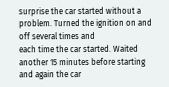surprise the car started without a problem. Turned the ignition on and off several times and
each time the car started. Waited another 15 minutes before starting and again the car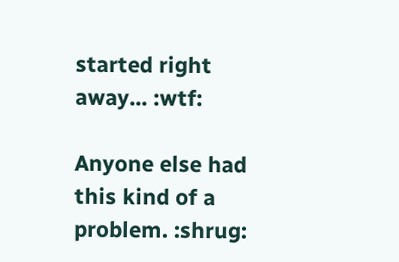started right away... :wtf:

Anyone else had this kind of a problem. :shrug: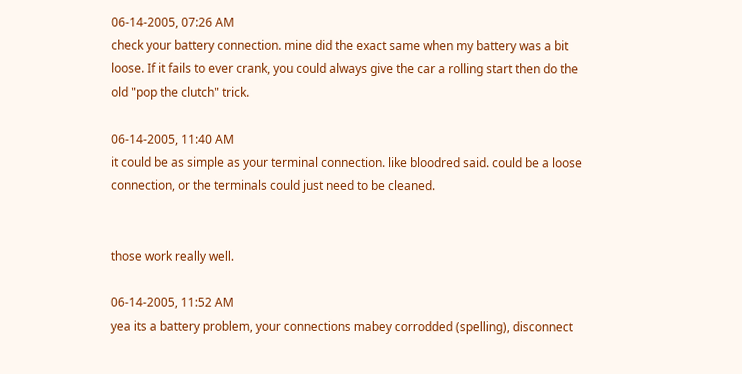06-14-2005, 07:26 AM
check your battery connection. mine did the exact same when my battery was a bit loose. If it fails to ever crank, you could always give the car a rolling start then do the old "pop the clutch" trick.

06-14-2005, 11:40 AM
it could be as simple as your terminal connection. like bloodred said. could be a loose connection, or the terminals could just need to be cleaned.


those work really well.

06-14-2005, 11:52 AM
yea its a battery problem, your connections mabey corrodded (spelling), disconnect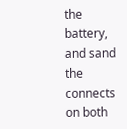the battery, and sand the connects on both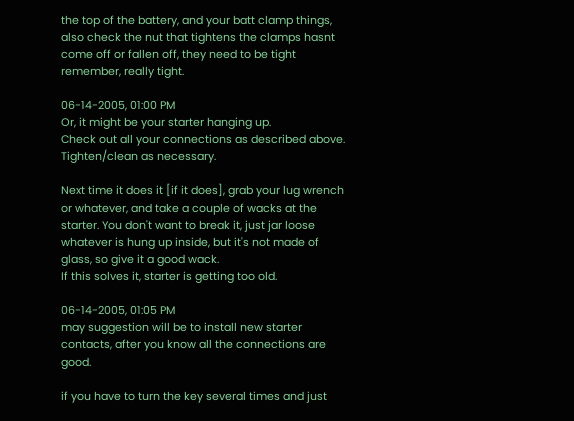the top of the battery, and your batt clamp things, also check the nut that tightens the clamps hasnt come off or fallen off, they need to be tight remember, really tight.

06-14-2005, 01:00 PM
Or, it might be your starter hanging up.
Check out all your connections as described above. Tighten/clean as necessary.

Next time it does it [if it does], grab your lug wrench or whatever, and take a couple of wacks at the starter. You don't want to break it, just jar loose whatever is hung up inside, but it's not made of glass, so give it a good wack.
If this solves it, starter is getting too old.

06-14-2005, 01:05 PM
may suggestion will be to install new starter contacts, after you know all the connections are good.

if you have to turn the key several times and just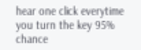hear one click everytime you turn the key 95% chance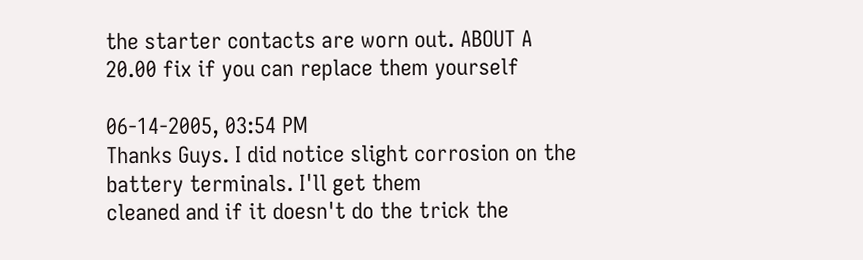the starter contacts are worn out. ABOUT A 20.00 fix if you can replace them yourself

06-14-2005, 03:54 PM
Thanks Guys. I did notice slight corrosion on the battery terminals. I'll get them
cleaned and if it doesn't do the trick the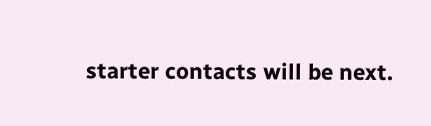starter contacts will be next.